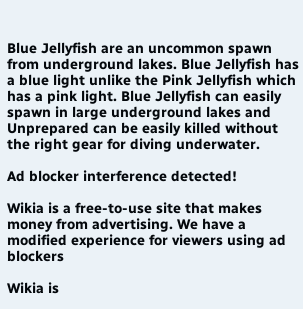Blue Jellyfish are an uncommon spawn from underground lakes. Blue Jellyfish has a blue light unlike the Pink Jellyfish which has a pink light. Blue Jellyfish can easily spawn in large underground lakes and Unprepared can be easily killed without the right gear for diving underwater.

Ad blocker interference detected!

Wikia is a free-to-use site that makes money from advertising. We have a modified experience for viewers using ad blockers

Wikia is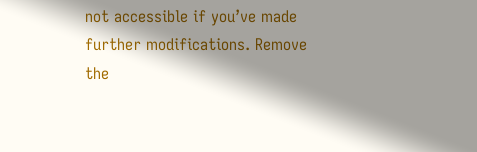not accessible if you’ve made further modifications. Remove the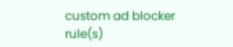custom ad blocker rule(s)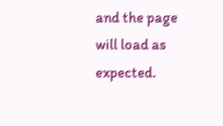and the page will load as expected.